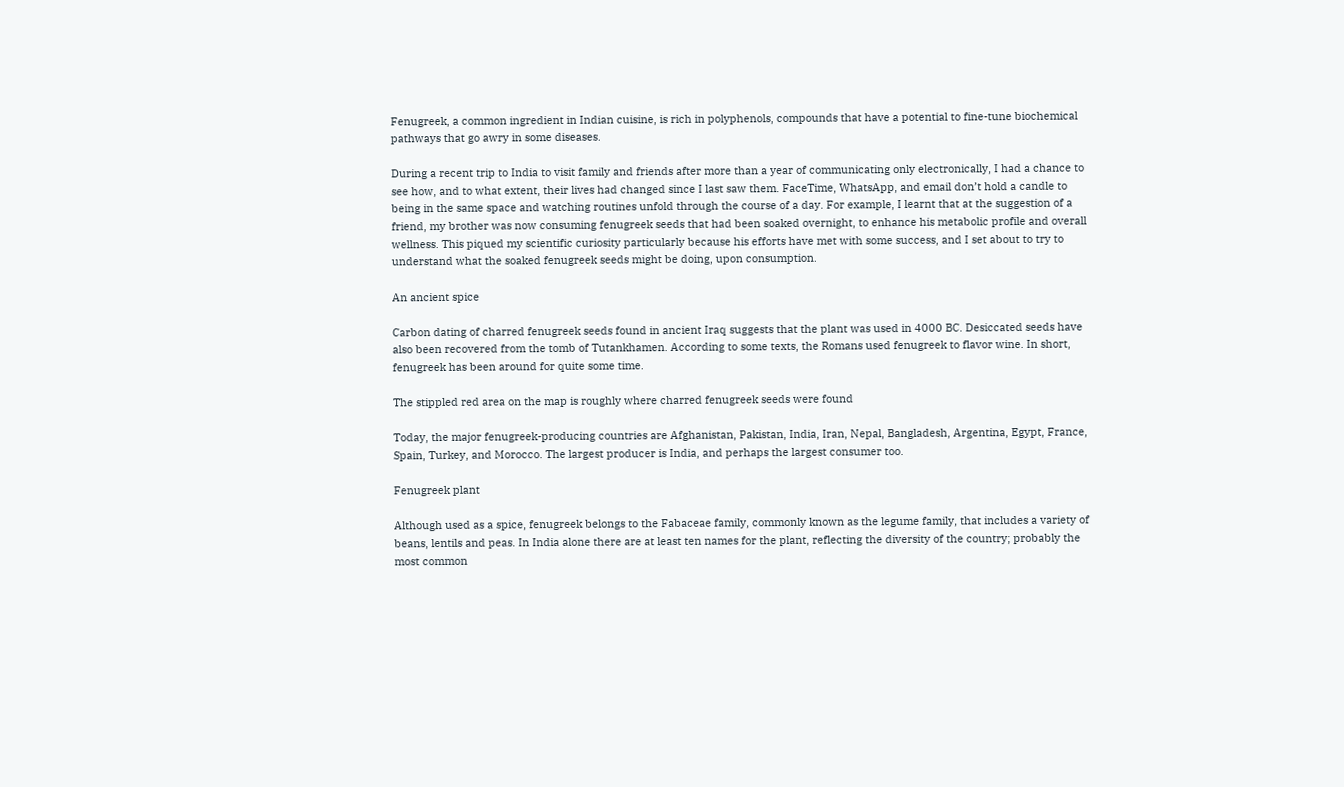Fenugreek, a common ingredient in Indian cuisine, is rich in polyphenols, compounds that have a potential to fine-tune biochemical pathways that go awry in some diseases.

During a recent trip to India to visit family and friends after more than a year of communicating only electronically, I had a chance to see how, and to what extent, their lives had changed since I last saw them. FaceTime, WhatsApp, and email don’t hold a candle to being in the same space and watching routines unfold through the course of a day. For example, I learnt that at the suggestion of a friend, my brother was now consuming fenugreek seeds that had been soaked overnight, to enhance his metabolic profile and overall wellness. This piqued my scientific curiosity particularly because his efforts have met with some success, and I set about to try to understand what the soaked fenugreek seeds might be doing, upon consumption.

An ancient spice

Carbon dating of charred fenugreek seeds found in ancient Iraq suggests that the plant was used in 4000 BC. Desiccated seeds have also been recovered from the tomb of Tutankhamen. According to some texts, the Romans used fenugreek to flavor wine. In short, fenugreek has been around for quite some time.

The stippled red area on the map is roughly where charred fenugreek seeds were found

Today, the major fenugreek-producing countries are Afghanistan, Pakistan, India, Iran, Nepal, Bangladesh, Argentina, Egypt, France, Spain, Turkey, and Morocco. The largest producer is India, and perhaps the largest consumer too.

Fenugreek plant

Although used as a spice, fenugreek belongs to the Fabaceae family, commonly known as the legume family, that includes a variety of beans, lentils and peas. In India alone there are at least ten names for the plant, reflecting the diversity of the country; probably the most common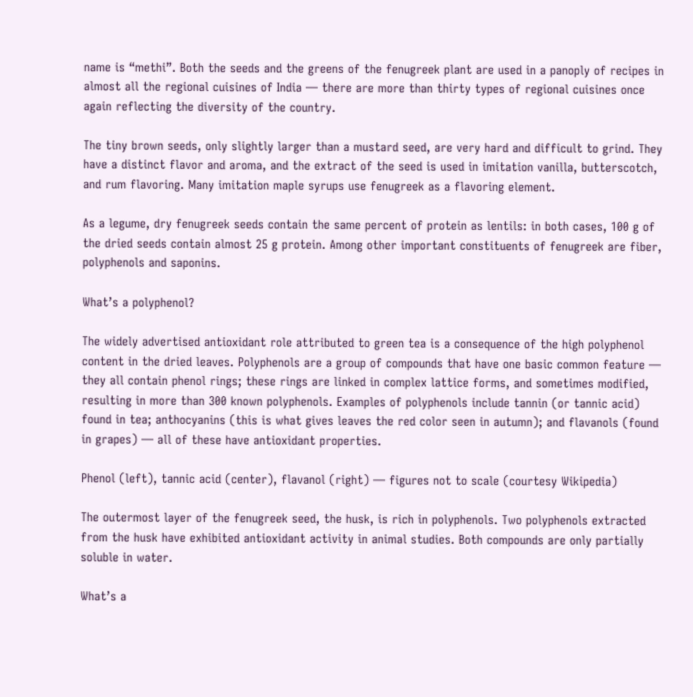name is “methi”. Both the seeds and the greens of the fenugreek plant are used in a panoply of recipes in almost all the regional cuisines of India — there are more than thirty types of regional cuisines once again reflecting the diversity of the country.

The tiny brown seeds, only slightly larger than a mustard seed, are very hard and difficult to grind. They have a distinct flavor and aroma, and the extract of the seed is used in imitation vanilla, butterscotch, and rum flavoring. Many imitation maple syrups use fenugreek as a flavoring element.

As a legume, dry fenugreek seeds contain the same percent of protein as lentils: in both cases, 100 g of the dried seeds contain almost 25 g protein. Among other important constituents of fenugreek are fiber, polyphenols and saponins.

What’s a polyphenol?

The widely advertised antioxidant role attributed to green tea is a consequence of the high polyphenol content in the dried leaves. Polyphenols are a group of compounds that have one basic common feature — they all contain phenol rings; these rings are linked in complex lattice forms, and sometimes modified, resulting in more than 300 known polyphenols. Examples of polyphenols include tannin (or tannic acid) found in tea; anthocyanins (this is what gives leaves the red color seen in autumn); and flavanols (found in grapes) — all of these have antioxidant properties.

Phenol (left), tannic acid (center), flavanol (right) — figures not to scale (courtesy Wikipedia)

The outermost layer of the fenugreek seed, the husk, is rich in polyphenols. Two polyphenols extracted from the husk have exhibited antioxidant activity in animal studies. Both compounds are only partially soluble in water.

What’s a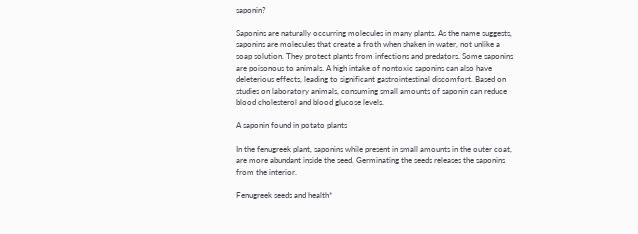saponin?

Saponins are naturally occurring molecules in many plants. As the name suggests, saponins are molecules that create a froth when shaken in water, not unlike a soap solution. They protect plants from infections and predators. Some saponins are poisonous to animals. A high intake of nontoxic saponins can also have deleterious effects, leading to significant gastrointestinal discomfort. Based on studies on laboratory animals, consuming small amounts of saponin can reduce blood cholesterol and blood glucose levels.

A saponin found in potato plants

In the fenugreek plant, saponins while present in small amounts in the outer coat, are more abundant inside the seed. Germinating the seeds releases the saponins from the interior.

Fenugreek seeds and health*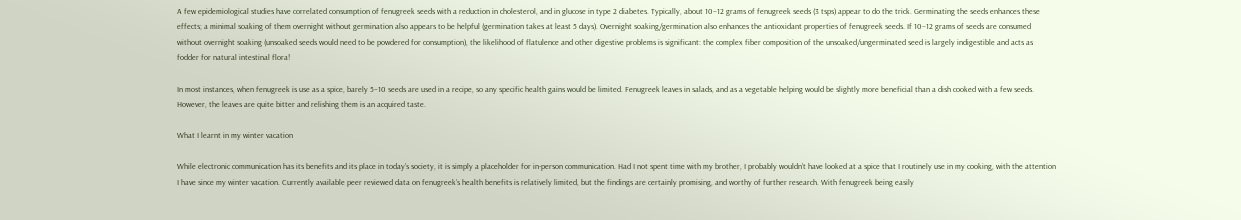A few epidemiological studies have correlated consumption of fenugreek seeds with a reduction in cholesterol, and in glucose in type 2 diabetes. Typically, about 10–12 grams of fenugreek seeds (3 tsps) appear to do the trick. Germinating the seeds enhances these effects; a minimal soaking of them overnight without germination also appears to be helpful (germination takes at least 5 days). Overnight soaking/germination also enhances the antioxidant properties of fenugreek seeds. If 10–12 grams of seeds are consumed without overnight soaking (unsoaked seeds would need to be powdered for consumption), the likelihood of flatulence and other digestive problems is significant: the complex fiber composition of the unsoaked/ungerminated seed is largely indigestible and acts as fodder for natural intestinal flora!

In most instances, when fenugreek is use as a spice, barely 5–10 seeds are used in a recipe, so any specific health gains would be limited. Fenugreek leaves in salads, and as a vegetable helping would be slightly more beneficial than a dish cooked with a few seeds. However, the leaves are quite bitter and relishing them is an acquired taste.

What I learnt in my winter vacation

While electronic communication has its benefits and its place in today’s society, it is simply a placeholder for in-person communication. Had I not spent time with my brother, I probably wouldn’t have looked at a spice that I routinely use in my cooking, with the attention I have since my winter vacation. Currently available peer reviewed data on fenugreek’s health benefits is relatively limited, but the findings are certainly promising, and worthy of further research. With fenugreek being easily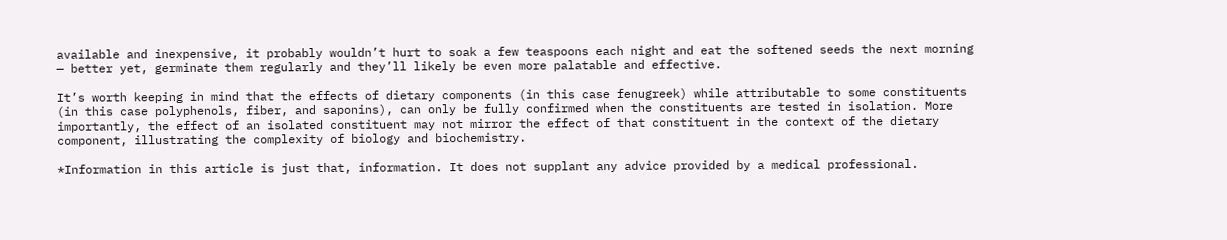available and inexpensive, it probably wouldn’t hurt to soak a few teaspoons each night and eat the softened seeds the next morning — better yet, germinate them regularly and they’ll likely be even more palatable and effective.

It’s worth keeping in mind that the effects of dietary components (in this case fenugreek) while attributable to some constituents (in this case polyphenols, fiber, and saponins), can only be fully confirmed when the constituents are tested in isolation. More importantly, the effect of an isolated constituent may not mirror the effect of that constituent in the context of the dietary component, illustrating the complexity of biology and biochemistry.

*Information in this article is just that, information. It does not supplant any advice provided by a medical professional.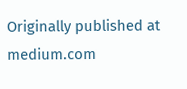Originally published at medium.com